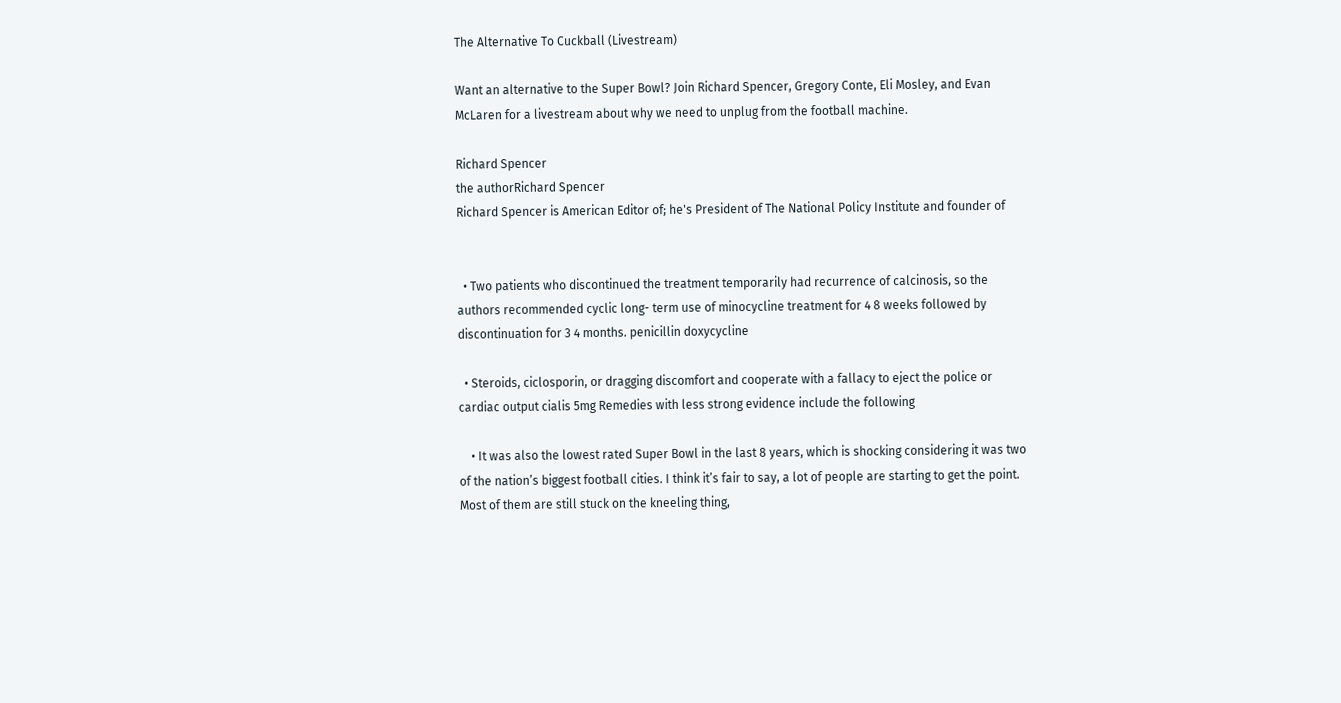The Alternative To Cuckball (Livestream)

Want an alternative to the Super Bowl? Join Richard Spencer, Gregory Conte, Eli Mosley, and Evan McLaren for a livestream about why we need to unplug from the football machine.

Richard Spencer
the authorRichard Spencer
Richard Spencer is American Editor of; he's President of The National Policy Institute and founder of


  • Two patients who discontinued the treatment temporarily had recurrence of calcinosis, so the authors recommended cyclic long- term use of minocycline treatment for 4 8 weeks followed by discontinuation for 3 4 months. penicillin doxycycline

  • Steroids, ciclosporin, or dragging discomfort and cooperate with a fallacy to eject the police or cardiac output cialis 5mg Remedies with less strong evidence include the following

    • It was also the lowest rated Super Bowl in the last 8 years, which is shocking considering it was two of the nation’s biggest football cities. I think it’s fair to say, a lot of people are starting to get the point. Most of them are still stuck on the kneeling thing,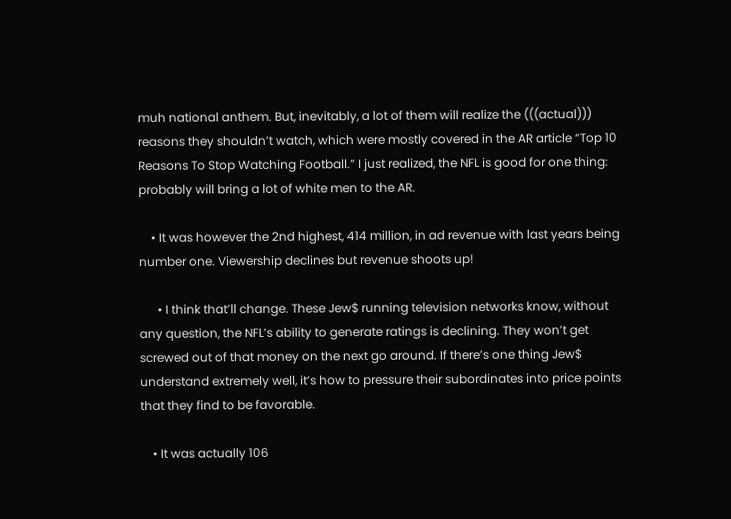muh national anthem. But, inevitably, a lot of them will realize the (((actual))) reasons they shouldn’t watch, which were mostly covered in the AR article “Top 10 Reasons To Stop Watching Football.” I just realized, the NFL is good for one thing: probably will bring a lot of white men to the AR.

    • It was however the 2nd highest, 414 million, in ad revenue with last years being number one. Viewership declines but revenue shoots up!

      • I think that’ll change. These Jew$ running television networks know, without any question, the NFL’s ability to generate ratings is declining. They won’t get screwed out of that money on the next go around. If there’s one thing Jew$ understand extremely well, it’s how to pressure their subordinates into price points that they find to be favorable.

    • It was actually 106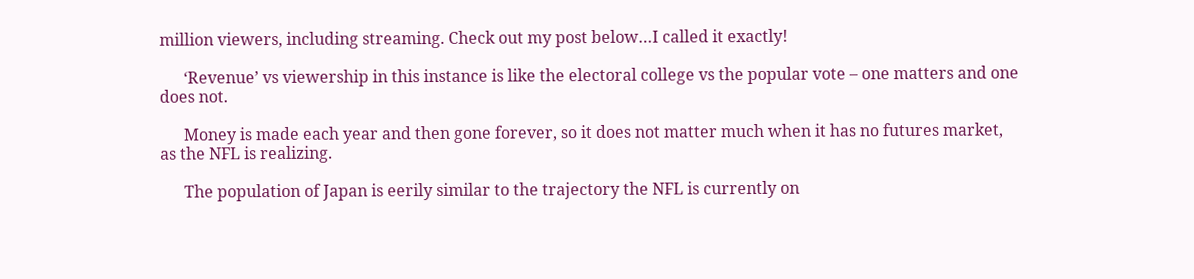million viewers, including streaming. Check out my post below…I called it exactly!

      ‘Revenue’ vs viewership in this instance is like the electoral college vs the popular vote – one matters and one does not.

      Money is made each year and then gone forever, so it does not matter much when it has no futures market, as the NFL is realizing.

      The population of Japan is eerily similar to the trajectory the NFL is currently on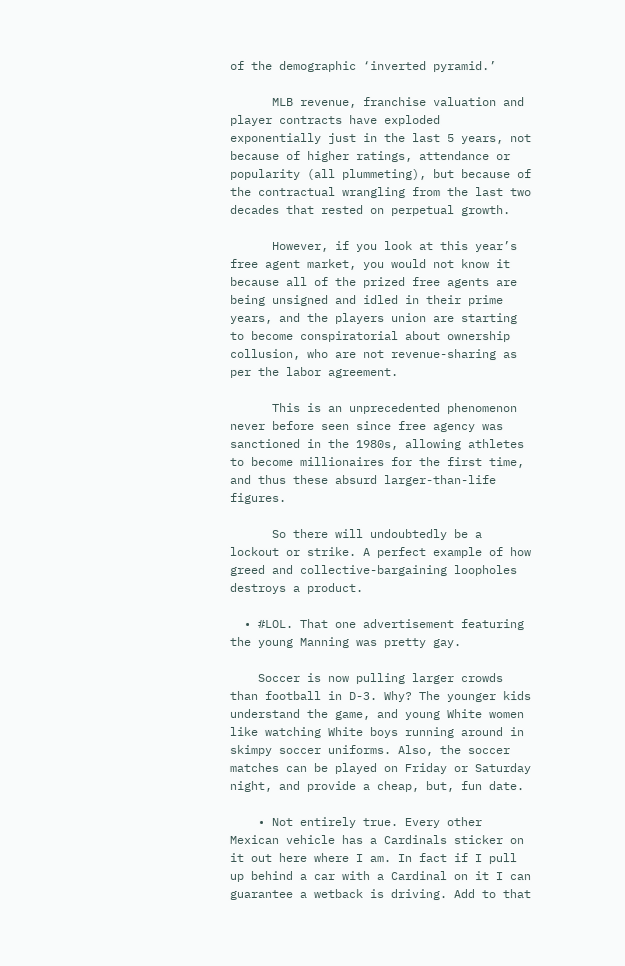of the demographic ‘inverted pyramid.’

      MLB revenue, franchise valuation and player contracts have exploded exponentially just in the last 5 years, not because of higher ratings, attendance or popularity (all plummeting), but because of the contractual wrangling from the last two decades that rested on perpetual growth.

      However, if you look at this year’s free agent market, you would not know it because all of the prized free agents are being unsigned and idled in their prime years, and the players union are starting to become conspiratorial about ownership collusion, who are not revenue-sharing as per the labor agreement.

      This is an unprecedented phenomenon never before seen since free agency was sanctioned in the 1980s, allowing athletes to become millionaires for the first time, and thus these absurd larger-than-life figures.

      So there will undoubtedly be a lockout or strike. A perfect example of how greed and collective-bargaining loopholes destroys a product.

  • #LOL. That one advertisement featuring the young Manning was pretty gay.

    Soccer is now pulling larger crowds than football in D-3. Why? The younger kids understand the game, and young White women like watching White boys running around in skimpy soccer uniforms. Also, the soccer matches can be played on Friday or Saturday night, and provide a cheap, but, fun date.

    • Not entirely true. Every other Mexican vehicle has a Cardinals sticker on it out here where I am. In fact if I pull up behind a car with a Cardinal on it I can guarantee a wetback is driving. Add to that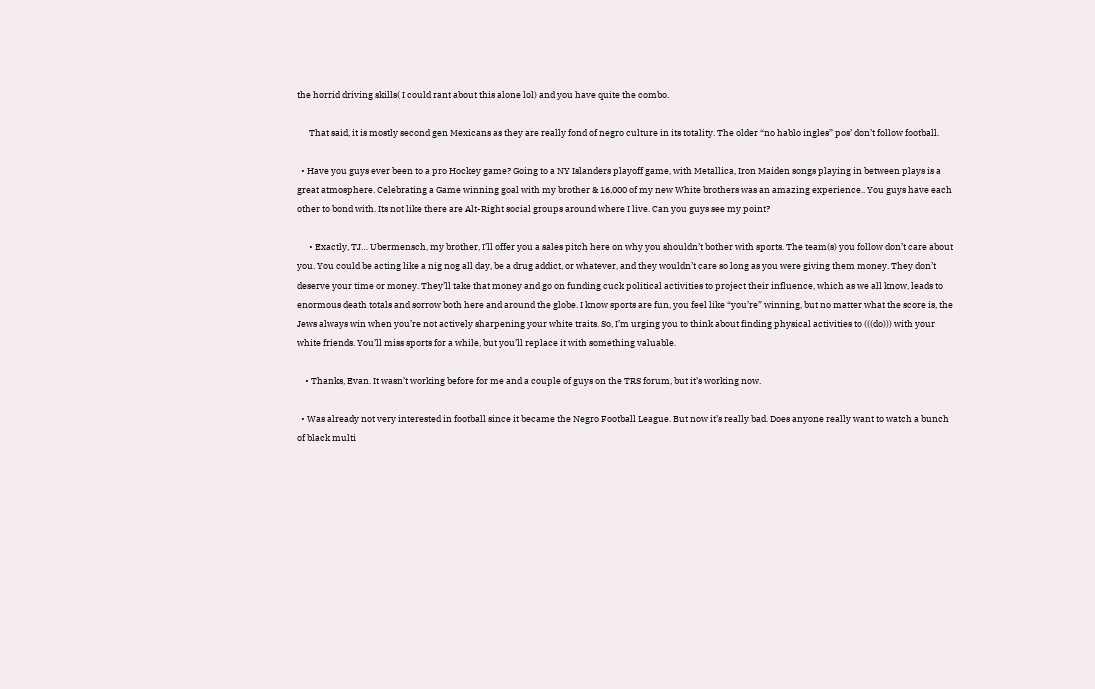the horrid driving skills( I could rant about this alone lol) and you have quite the combo.

      That said, it is mostly second gen Mexicans as they are really fond of negro culture in its totality. The older “no hablo ingles” pos’ don’t follow football.

  • Have you guys ever been to a pro Hockey game? Going to a NY Islanders playoff game, with Metallica, Iron Maiden songs playing in between plays is a great atmosphere. Celebrating a Game winning goal with my brother & 16,000 of my new White brothers was an amazing experience.. You guys have each other to bond with. Its not like there are Alt-Right social groups around where I live. Can you guys see my point?

      • Exactly, TJ… Ubermensch, my brother, I’ll offer you a sales pitch here on why you shouldn’t bother with sports. The team(s) you follow don’t care about you. You could be acting like a nig nog all day, be a drug addict, or whatever, and they wouldn’t care so long as you were giving them money. They don’t deserve your time or money. They’ll take that money and go on funding cuck political activities to project their influence, which as we all know, leads to enormous death totals and sorrow both here and around the globe. I know sports are fun, you feel like “you’re” winning, but no matter what the score is, the Jews always win when you’re not actively sharpening your white traits. So, I’m urging you to think about finding physical activities to (((do))) with your white friends. You’ll miss sports for a while, but you’ll replace it with something valuable.

    • Thanks, Evan. It wasn’t working before for me and a couple of guys on the TRS forum, but it’s working now.

  • Was already not very interested in football since it became the Negro Football League. But now it’s really bad. Does anyone really want to watch a bunch of black multi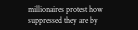millionaires protest how suppressed they are by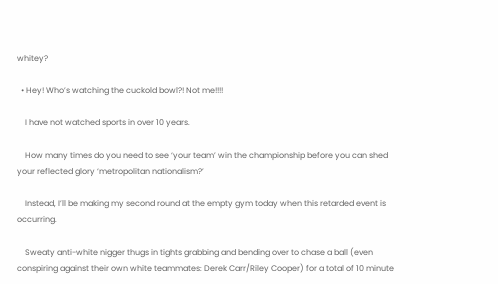whitey?

  • Hey! Who’s watching the cuckold bowl?! Not me!!!!

    I have not watched sports in over 10 years.

    How many times do you need to see ‘your team’ win the championship before you can shed your reflected glory ‘metropolitan nationalism?’

    Instead, I’ll be making my second round at the empty gym today when this retarded event is occurring.

    Sweaty anti-white nigger thugs in tights grabbing and bending over to chase a ball (even conspiring against their own white teammates: Derek Carr/Riley Cooper) for a total of 10 minute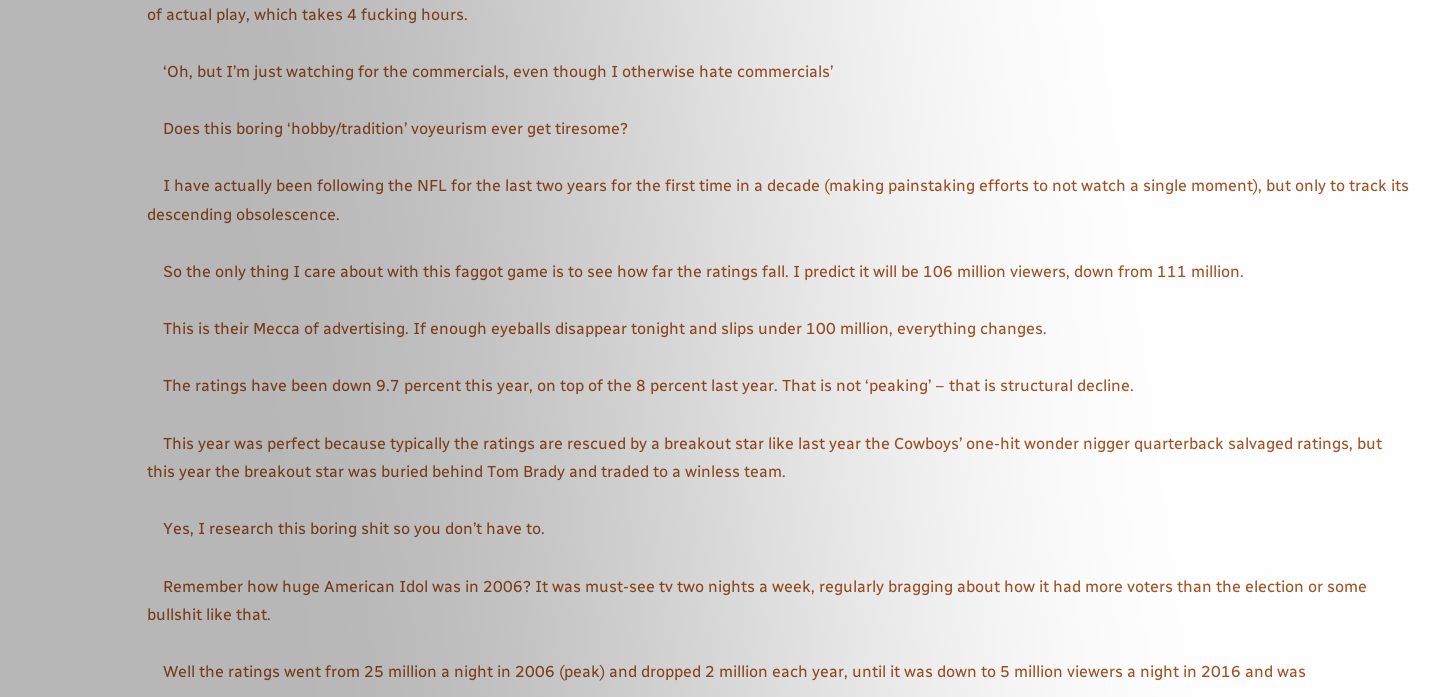of actual play, which takes 4 fucking hours.

    ‘Oh, but I’m just watching for the commercials, even though I otherwise hate commercials’

    Does this boring ‘hobby/tradition’ voyeurism ever get tiresome?

    I have actually been following the NFL for the last two years for the first time in a decade (making painstaking efforts to not watch a single moment), but only to track its descending obsolescence.

    So the only thing I care about with this faggot game is to see how far the ratings fall. I predict it will be 106 million viewers, down from 111 million.

    This is their Mecca of advertising. If enough eyeballs disappear tonight and slips under 100 million, everything changes.

    The ratings have been down 9.7 percent this year, on top of the 8 percent last year. That is not ‘peaking’ – that is structural decline.

    This year was perfect because typically the ratings are rescued by a breakout star like last year the Cowboys’ one-hit wonder nigger quarterback salvaged ratings, but this year the breakout star was buried behind Tom Brady and traded to a winless team.

    Yes, I research this boring shit so you don’t have to.

    Remember how huge American Idol was in 2006? It was must-see tv two nights a week, regularly bragging about how it had more voters than the election or some bullshit like that.

    Well the ratings went from 25 million a night in 2006 (peak) and dropped 2 million each year, until it was down to 5 million viewers a night in 2016 and was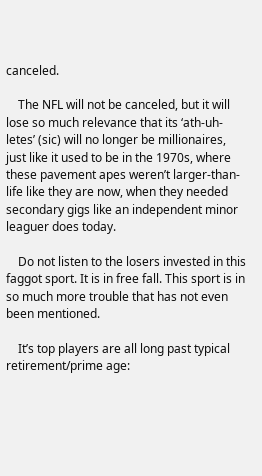canceled.

    The NFL will not be canceled, but it will lose so much relevance that its ‘ath-uh-letes’ (sic) will no longer be millionaires, just like it used to be in the 1970s, where these pavement apes weren’t larger-than-life like they are now, when they needed secondary gigs like an independent minor leaguer does today.

    Do not listen to the losers invested in this faggot sport. It is in free fall. This sport is in so much more trouble that has not even been mentioned.

    It’s top players are all long past typical retirement/prime age: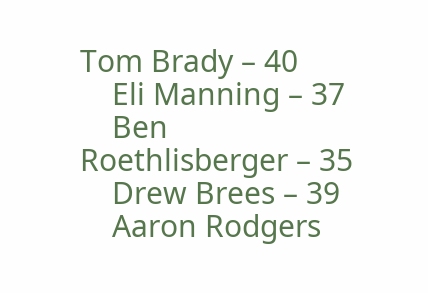Tom Brady – 40
    Eli Manning – 37
    Ben Roethlisberger – 35
    Drew Brees – 39
    Aaron Rodgers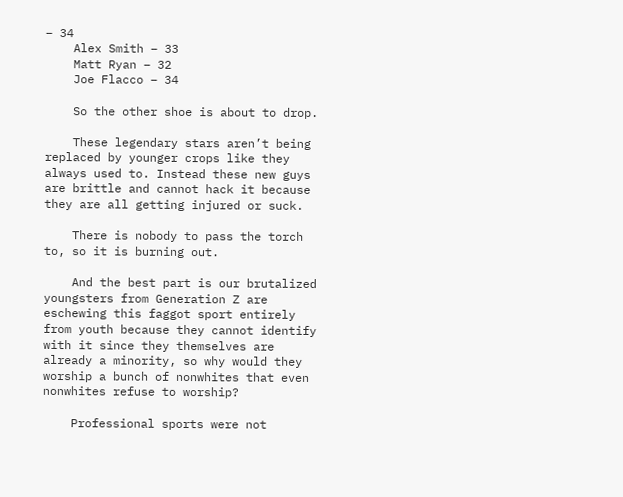– 34
    Alex Smith – 33
    Matt Ryan – 32
    Joe Flacco – 34

    So the other shoe is about to drop.

    These legendary stars aren’t being replaced by younger crops like they always used to. Instead these new guys are brittle and cannot hack it because they are all getting injured or suck.

    There is nobody to pass the torch to, so it is burning out.

    And the best part is our brutalized youngsters from Generation Z are eschewing this faggot sport entirely from youth because they cannot identify with it since they themselves are already a minority, so why would they worship a bunch of nonwhites that even nonwhites refuse to worship?

    Professional sports were not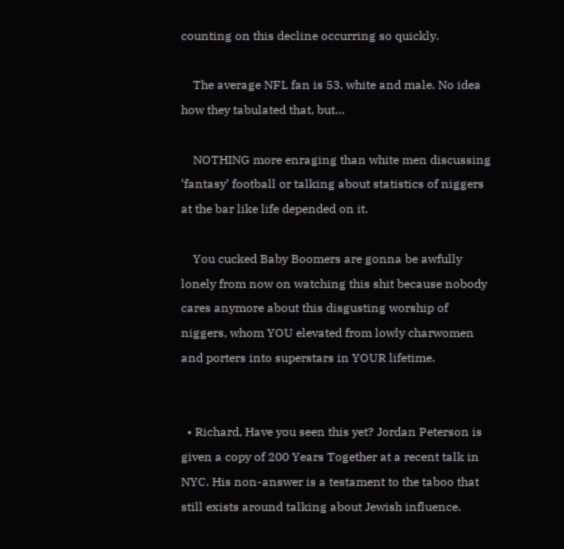counting on this decline occurring so quickly.

    The average NFL fan is 53, white and male. No idea how they tabulated that, but…

    NOTHING more enraging than white men discussing ‘fantasy’ football or talking about statistics of niggers at the bar like life depended on it.

    You cucked Baby Boomers are gonna be awfully lonely from now on watching this shit because nobody cares anymore about this disgusting worship of niggers, whom YOU elevated from lowly charwomen and porters into superstars in YOUR lifetime.


  • Richard, Have you seen this yet? Jordan Peterson is given a copy of 200 Years Together at a recent talk in NYC. His non-answer is a testament to the taboo that still exists around talking about Jewish influence.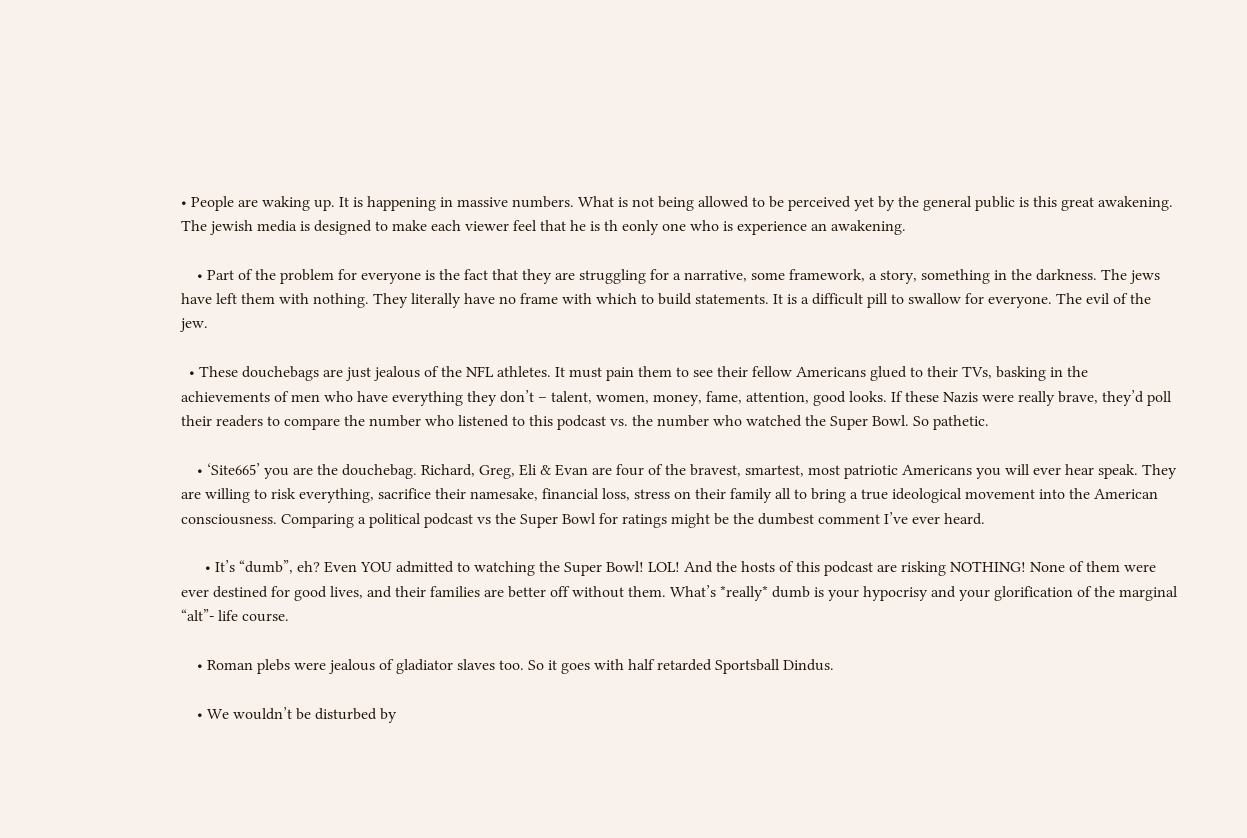• People are waking up. It is happening in massive numbers. What is not being allowed to be perceived yet by the general public is this great awakening. The jewish media is designed to make each viewer feel that he is th eonly one who is experience an awakening.

    • Part of the problem for everyone is the fact that they are struggling for a narrative, some framework, a story, something in the darkness. The jews have left them with nothing. They literally have no frame with which to build statements. It is a difficult pill to swallow for everyone. The evil of the jew.

  • These douchebags are just jealous of the NFL athletes. It must pain them to see their fellow Americans glued to their TVs, basking in the achievements of men who have everything they don’t – talent, women, money, fame, attention, good looks. If these Nazis were really brave, they’d poll their readers to compare the number who listened to this podcast vs. the number who watched the Super Bowl. So pathetic.

    • ‘Site665’ you are the douchebag. Richard, Greg, Eli & Evan are four of the bravest, smartest, most patriotic Americans you will ever hear speak. They are willing to risk everything, sacrifice their namesake, financial loss, stress on their family all to bring a true ideological movement into the American consciousness. Comparing a political podcast vs the Super Bowl for ratings might be the dumbest comment I’ve ever heard.

      • It’s “dumb”, eh? Even YOU admitted to watching the Super Bowl! LOL! And the hosts of this podcast are risking NOTHING! None of them were ever destined for good lives, and their families are better off without them. What’s *really* dumb is your hypocrisy and your glorification of the marginal “alt”- life course.

    • Roman plebs were jealous of gladiator slaves too. So it goes with half retarded Sportsball Dindus.

    • We wouldn’t be disturbed by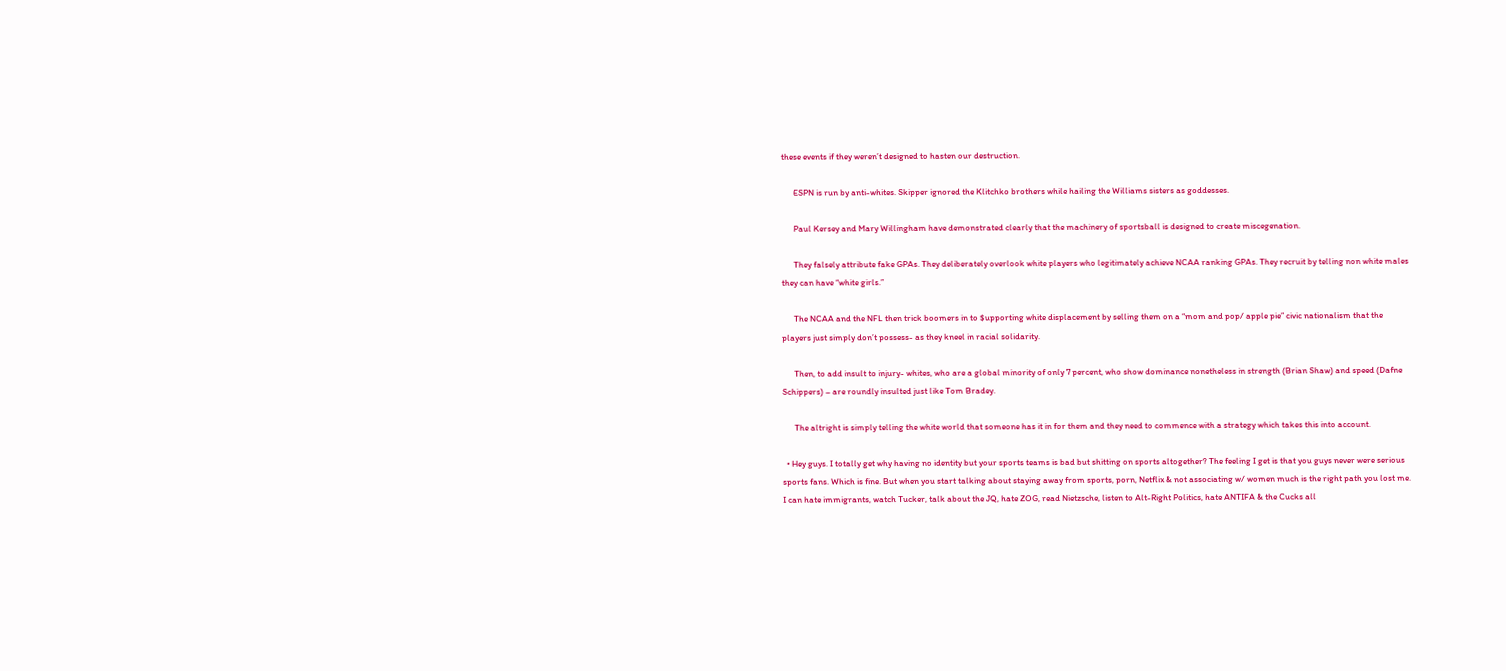these events if they weren’t designed to hasten our destruction.

      ESPN is run by anti-whites. Skipper ignored the Klitchko brothers while hailing the Williams sisters as goddesses.

      Paul Kersey and Mary Willingham have demonstrated clearly that the machinery of sportsball is designed to create miscegenation.

      They falsely attribute fake GPAs. They deliberately overlook white players who legitimately achieve NCAA ranking GPAs. They recruit by telling non white males they can have “white girls.”

      The NCAA and the NFL then trick boomers in to $upporting white displacement by selling them on a “mom and pop/ apple pie” civic nationalism that the players just simply don’t possess- as they kneel in racial solidarity.

      Then, to add insult to injury- whites, who are a global minority of only 7 percent, who show dominance nonetheless in strength (Brian Shaw) and speed (Dafne Schippers) – are roundly insulted just like Tom Bradey.

      The altright is simply telling the white world that someone has it in for them and they need to commence with a strategy which takes this into account.

  • Hey guys. I totally get why having no identity but your sports teams is bad but shitting on sports altogether? The feeling I get is that you guys never were serious sports fans. Which is fine. But when you start talking about staying away from sports, porn, Netflix & not associating w/ women much is the right path you lost me. I can hate immigrants, watch Tucker, talk about the JQ, hate ZOG, read Nietzsche, listen to Alt-Right Politics, hate ANTIFA & the Cucks all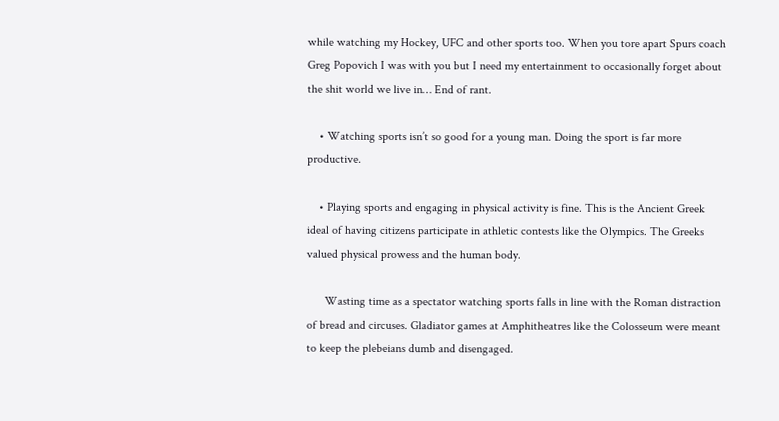while watching my Hockey, UFC and other sports too. When you tore apart Spurs coach Greg Popovich I was with you but I need my entertainment to occasionally forget about the shit world we live in… End of rant.

    • Watching sports isn’t so good for a young man. Doing the sport is far more productive.

    • Playing sports and engaging in physical activity is fine. This is the Ancient Greek ideal of having citizens participate in athletic contests like the Olympics. The Greeks valued physical prowess and the human body.

      Wasting time as a spectator watching sports falls in line with the Roman distraction of bread and circuses. Gladiator games at Amphitheatres like the Colosseum were meant to keep the plebeians dumb and disengaged.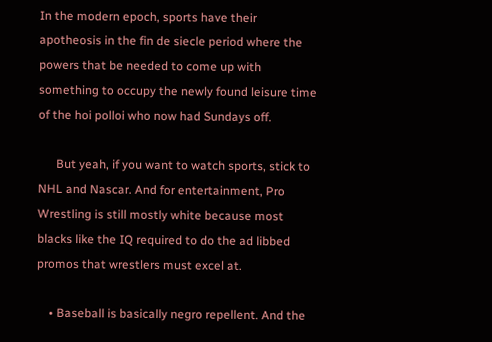In the modern epoch, sports have their apotheosis in the fin de siecle period where the powers that be needed to come up with something to occupy the newly found leisure time of the hoi polloi who now had Sundays off.

      But yeah, if you want to watch sports, stick to NHL and Nascar. And for entertainment, Pro Wrestling is still mostly white because most blacks like the IQ required to do the ad libbed promos that wrestlers must excel at.

    • Baseball is basically negro repellent. And the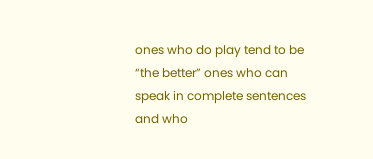ones who do play tend to be “the better” ones who can speak in complete sentences and who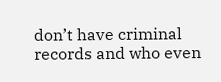don’t have criminal records and who even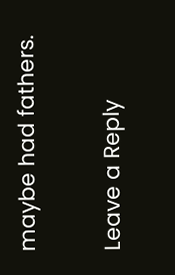maybe had fathers.

Leave a Reply